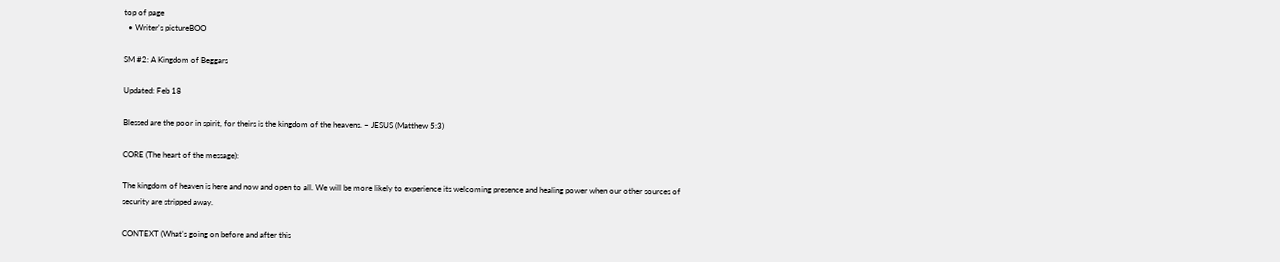top of page
  • Writer's pictureBOO

SM #2: A Kingdom of Beggars

Updated: Feb 18

Blessed are the poor in spirit, for theirs is the kingdom of the heavens. ~ JESUS (Matthew 5:3)

CORE (The heart of the message):

The kingdom of heaven is here and now and open to all. We will be more likely to experience its welcoming presence and healing power when our other sources of security are stripped away.

CONTEXT (What’s going on before and after this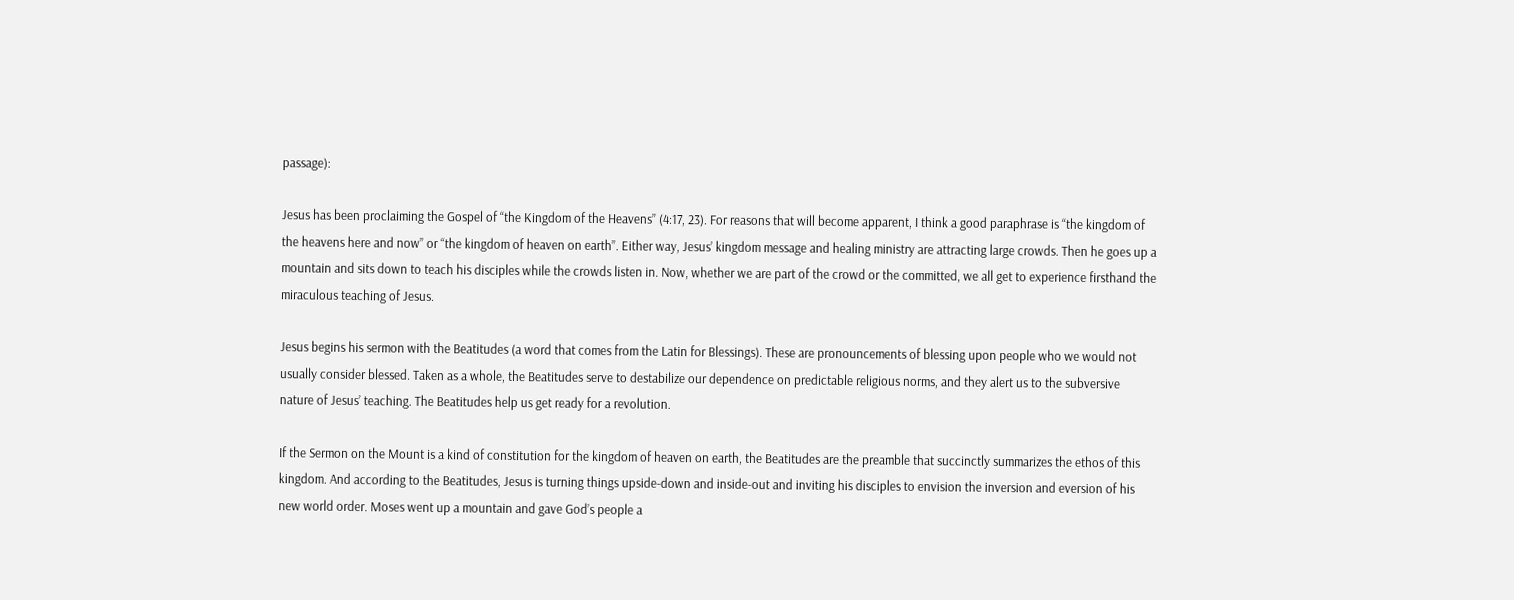passage):

Jesus has been proclaiming the Gospel of “the Kingdom of the Heavens” (4:17, 23). For reasons that will become apparent, I think a good paraphrase is “the kingdom of the heavens here and now” or “the kingdom of heaven on earth”. Either way, Jesus’ kingdom message and healing ministry are attracting large crowds. Then he goes up a mountain and sits down to teach his disciples while the crowds listen in. Now, whether we are part of the crowd or the committed, we all get to experience firsthand the miraculous teaching of Jesus.

Jesus begins his sermon with the Beatitudes (a word that comes from the Latin for Blessings). These are pronouncements of blessing upon people who we would not usually consider blessed. Taken as a whole, the Beatitudes serve to destabilize our dependence on predictable religious norms, and they alert us to the subversive nature of Jesus’ teaching. The Beatitudes help us get ready for a revolution.

If the Sermon on the Mount is a kind of constitution for the kingdom of heaven on earth, the Beatitudes are the preamble that succinctly summarizes the ethos of this kingdom. And according to the Beatitudes, Jesus is turning things upside-down and inside-out and inviting his disciples to envision the inversion and eversion of his new world order. Moses went up a mountain and gave God’s people a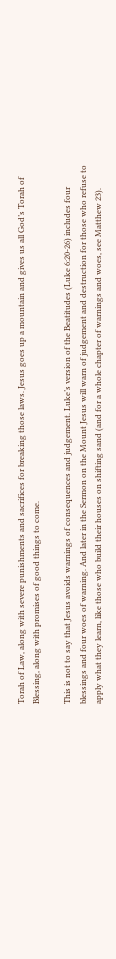Torah of Law, along with severe punishments and sacrifices for breaking those laws. Jesus goes up a mountain and gives us all God’s Torah of Blessing, along with promises of good things to come.

This is not to say that Jesus avoids warnings of consequences and judgement. Luke’s version of the Beatitudes (Luke 6:20-26) includes four blessings and four woes of warning. And later in the Sermon on the Mount Jesus will warn of judgement and destruction for those who refuse to apply what they learn, like those who build their houses on shifting sand (and for a whole chapter of warnings and woes, see Matthew 23).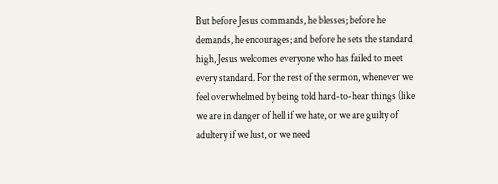But before Jesus commands, he blesses; before he demands, he encourages; and before he sets the standard high, Jesus welcomes everyone who has failed to meet every standard. For the rest of the sermon, whenever we feel overwhelmed by being told hard-to-hear things (like we are in danger of hell if we hate, or we are guilty of adultery if we lust, or we need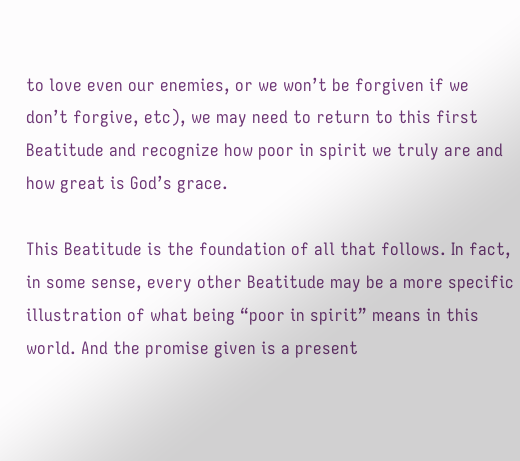to love even our enemies, or we won’t be forgiven if we don’t forgive, etc), we may need to return to this first Beatitude and recognize how poor in spirit we truly are and how great is God’s grace.

This Beatitude is the foundation of all that follows. In fact, in some sense, every other Beatitude may be a more specific illustration of what being “poor in spirit” means in this world. And the promise given is a present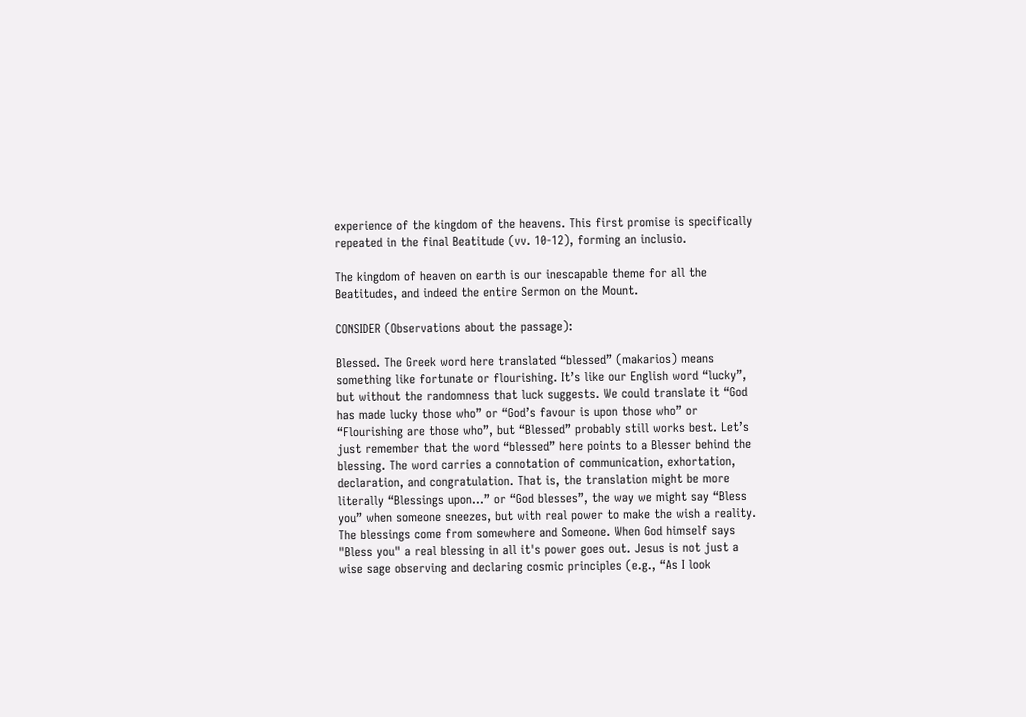experience of the kingdom of the heavens. This first promise is specifically repeated in the final Beatitude (vv. 10-12), forming an inclusio.

The kingdom of heaven on earth is our inescapable theme for all the Beatitudes, and indeed the entire Sermon on the Mount.

CONSIDER (Observations about the passage):

Blessed. The Greek word here translated “blessed” (makarios) means something like fortunate or flourishing. It’s like our English word “lucky”, but without the randomness that luck suggests. We could translate it “God has made lucky those who” or “God’s favour is upon those who” or “Flourishing are those who”, but “Blessed” probably still works best. Let’s just remember that the word “blessed” here points to a Blesser behind the blessing. The word carries a connotation of communication, exhortation, declaration, and congratulation. That is, the translation might be more literally “Blessings upon…” or “God blesses”, the way we might say “Bless you” when someone sneezes, but with real power to make the wish a reality. The blessings come from somewhere and Someone. When God himself says "Bless you" a real blessing in all it's power goes out. Jesus is not just a wise sage observing and declaring cosmic principles (e.g., “As I look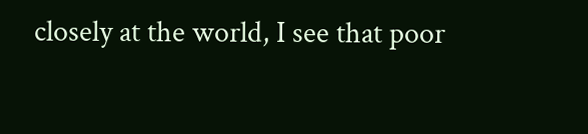closely at the world, I see that poor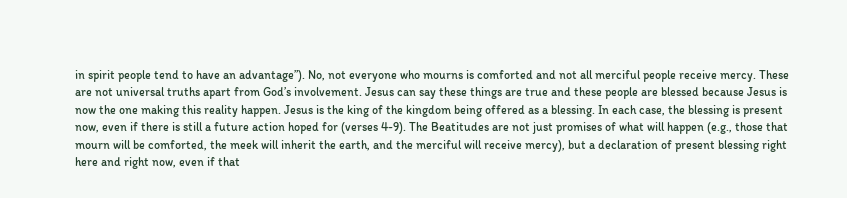in spirit people tend to have an advantage”). No, not everyone who mourns is comforted and not all merciful people receive mercy. These are not universal truths apart from God’s involvement. Jesus can say these things are true and these people are blessed because Jesus is now the one making this reality happen. Jesus is the king of the kingdom being offered as a blessing. In each case, the blessing is present now, even if there is still a future action hoped for (verses 4-9). The Beatitudes are not just promises of what will happen (e.g., those that mourn will be comforted, the meek will inherit the earth, and the merciful will receive mercy), but a declaration of present blessing right here and right now, even if that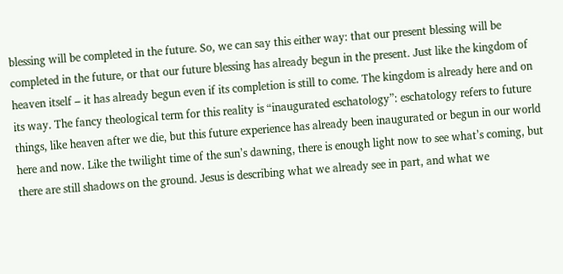blessing will be completed in the future. So, we can say this either way: that our present blessing will be completed in the future, or that our future blessing has already begun in the present. Just like the kingdom of heaven itself – it has already begun even if its completion is still to come. The kingdom is already here and on its way. The fancy theological term for this reality is “inaugurated eschatology”: eschatology refers to future things, like heaven after we die, but this future experience has already been inaugurated or begun in our world here and now. Like the twilight time of the sun’s dawning, there is enough light now to see what’s coming, but there are still shadows on the ground. Jesus is describing what we already see in part, and what we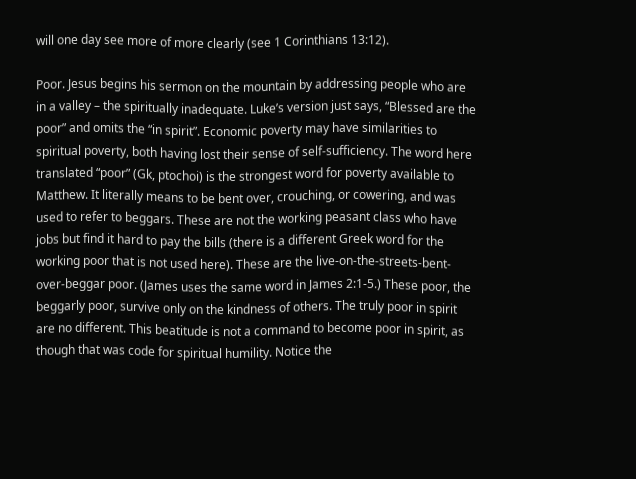will one day see more of more clearly (see 1 Corinthians 13:12).

Poor. Jesus begins his sermon on the mountain by addressing people who are in a valley – the spiritually inadequate. Luke’s version just says, “Blessed are the poor” and omits the “in spirit”. Economic poverty may have similarities to spiritual poverty, both having lost their sense of self-sufficiency. The word here translated “poor” (Gk, ptochoi) is the strongest word for poverty available to Matthew. It literally means to be bent over, crouching, or cowering, and was used to refer to beggars. These are not the working peasant class who have jobs but find it hard to pay the bills (there is a different Greek word for the working poor that is not used here). These are the live-on-the-streets-bent-over-beggar poor. (James uses the same word in James 2:1-5.) These poor, the beggarly poor, survive only on the kindness of others. The truly poor in spirit are no different. This beatitude is not a command to become poor in spirit, as though that was code for spiritual humility. Notice the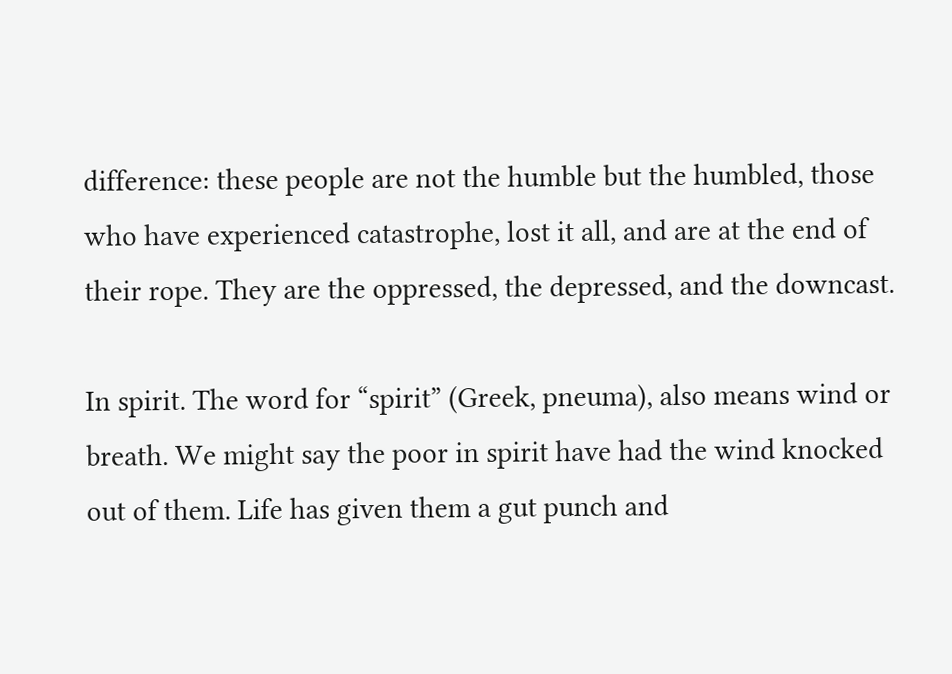difference: these people are not the humble but the humbled, those who have experienced catastrophe, lost it all, and are at the end of their rope. They are the oppressed, the depressed, and the downcast.

In spirit. The word for “spirit” (Greek, pneuma), also means wind or breath. We might say the poor in spirit have had the wind knocked out of them. Life has given them a gut punch and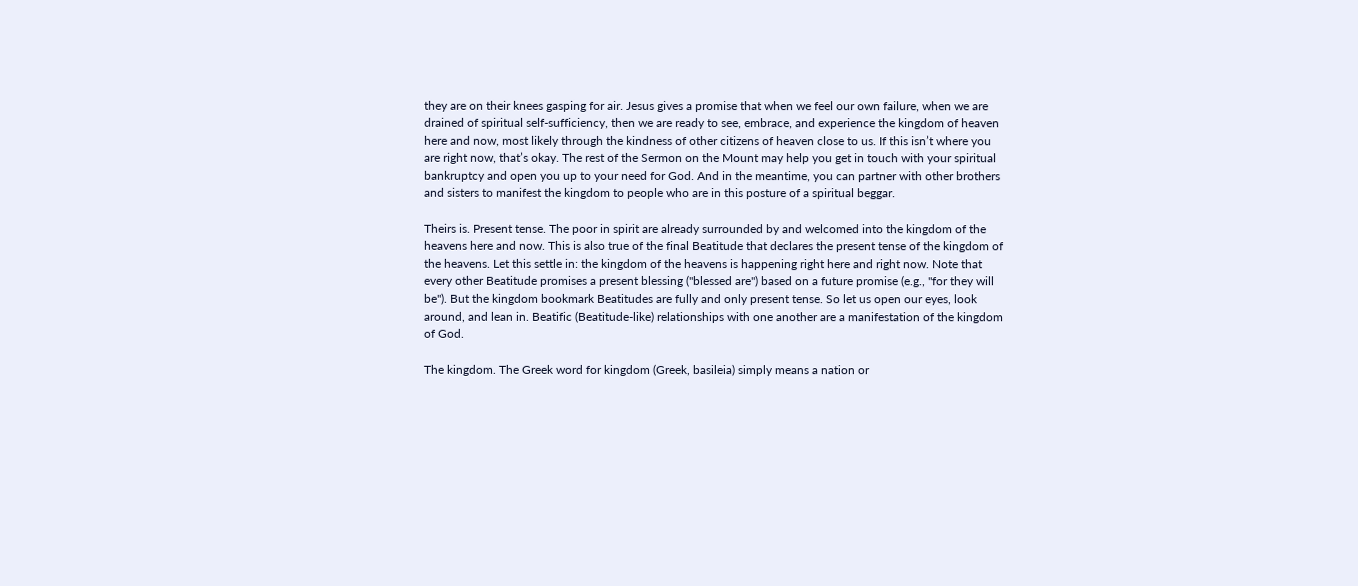they are on their knees gasping for air. Jesus gives a promise that when we feel our own failure, when we are drained of spiritual self-sufficiency, then we are ready to see, embrace, and experience the kingdom of heaven here and now, most likely through the kindness of other citizens of heaven close to us. If this isn’t where you are right now, that’s okay. The rest of the Sermon on the Mount may help you get in touch with your spiritual bankruptcy and open you up to your need for God. And in the meantime, you can partner with other brothers and sisters to manifest the kingdom to people who are in this posture of a spiritual beggar.

Theirs is. Present tense. The poor in spirit are already surrounded by and welcomed into the kingdom of the heavens here and now. This is also true of the final Beatitude that declares the present tense of the kingdom of the heavens. Let this settle in: the kingdom of the heavens is happening right here and right now. Note that every other Beatitude promises a present blessing ("blessed are") based on a future promise (e.g., "for they will be"). But the kingdom bookmark Beatitudes are fully and only present tense. So let us open our eyes, look around, and lean in. Beatific (Beatitude-like) relationships with one another are a manifestation of the kingdom of God.

The kingdom. The Greek word for kingdom (Greek, basileia) simply means a nation or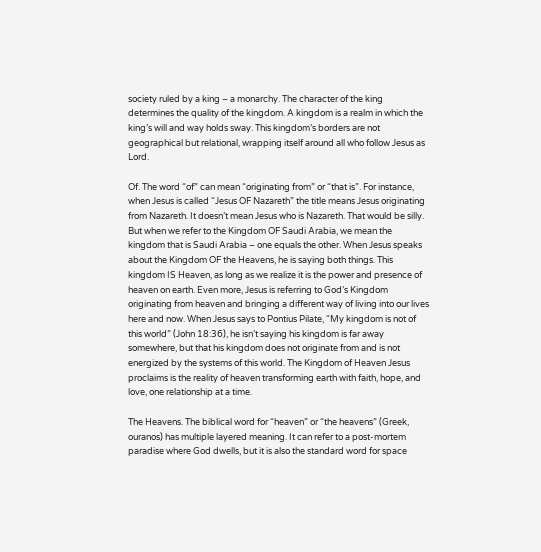society ruled by a king – a monarchy. The character of the king determines the quality of the kingdom. A kingdom is a realm in which the king’s will and way holds sway. This kingdom’s borders are not geographical but relational, wrapping itself around all who follow Jesus as Lord.

Of. The word “of” can mean “originating from” or “that is”. For instance, when Jesus is called “Jesus OF Nazareth” the title means Jesus originating from Nazareth. It doesn’t mean Jesus who is Nazareth. That would be silly. But when we refer to the Kingdom OF Saudi Arabia, we mean the kingdom that is Saudi Arabia – one equals the other. When Jesus speaks about the Kingdom OF the Heavens, he is saying both things. This kingdom IS Heaven, as long as we realize it is the power and presence of heaven on earth. Even more, Jesus is referring to God’s Kingdom originating from heaven and bringing a different way of living into our lives here and now. When Jesus says to Pontius Pilate, “My kingdom is not of this world” (John 18:36), he isn’t saying his kingdom is far away somewhere, but that his kingdom does not originate from and is not energized by the systems of this world. The Kingdom of Heaven Jesus proclaims is the reality of heaven transforming earth with faith, hope, and love, one relationship at a time.

The Heavens. The biblical word for “heaven” or “the heavens” (Greek, ouranos) has multiple layered meaning. It can refer to a post-mortem paradise where God dwells, but it is also the standard word for space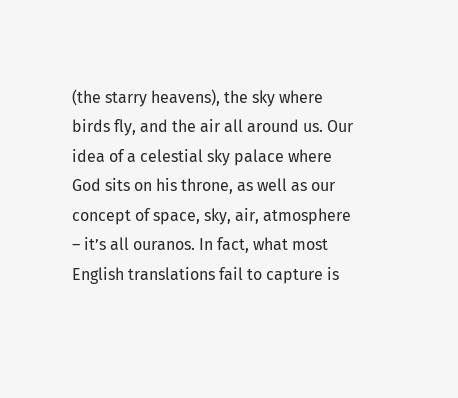(the starry heavens), the sky where birds fly, and the air all around us. Our idea of a celestial sky palace where God sits on his throne, as well as our concept of space, sky, air, atmosphere – it’s all ouranos. In fact, what most English translations fail to capture is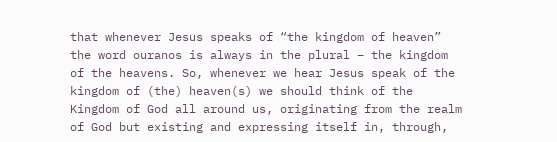that whenever Jesus speaks of “the kingdom of heaven” the word ouranos is always in the plural – the kingdom of the heavens. So, whenever we hear Jesus speak of the kingdom of (the) heaven(s) we should think of the Kingdom of God all around us, originating from the realm of God but existing and expressing itself in, through,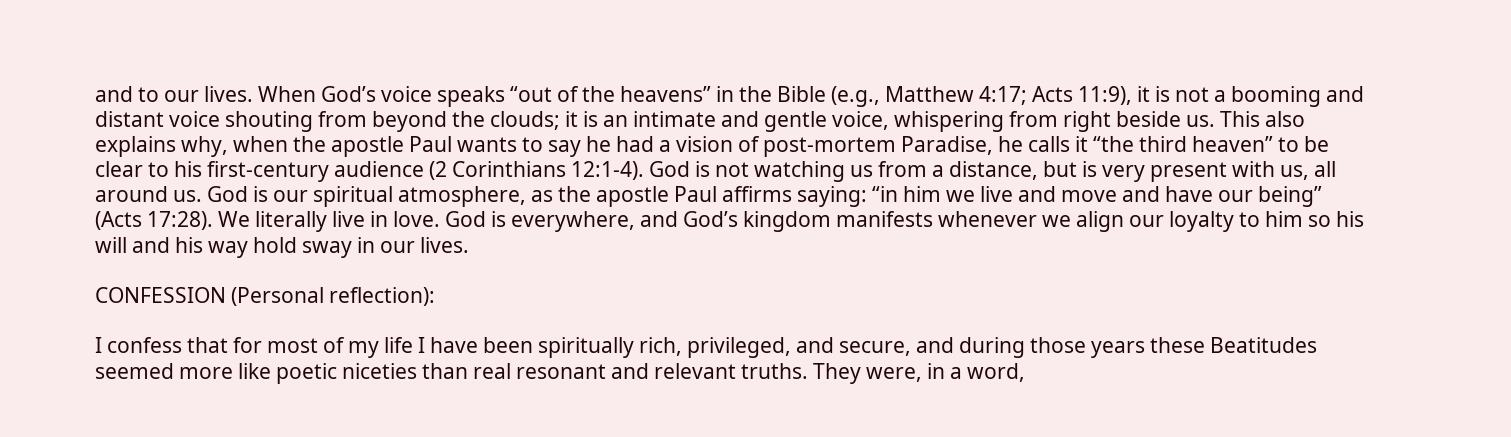and to our lives. When God’s voice speaks “out of the heavens” in the Bible (e.g., Matthew 4:17; Acts 11:9), it is not a booming and distant voice shouting from beyond the clouds; it is an intimate and gentle voice, whispering from right beside us. This also explains why, when the apostle Paul wants to say he had a vision of post-mortem Paradise, he calls it “the third heaven” to be clear to his first-century audience (2 Corinthians 12:1-4). God is not watching us from a distance, but is very present with us, all around us. God is our spiritual atmosphere, as the apostle Paul affirms saying: “in him we live and move and have our being” (Acts 17:28). We literally live in love. God is everywhere, and God’s kingdom manifests whenever we align our loyalty to him so his will and his way hold sway in our lives.

CONFESSION (Personal reflection):

I confess that for most of my life I have been spiritually rich, privileged, and secure, and during those years these Beatitudes seemed more like poetic niceties than real resonant and relevant truths. They were, in a word,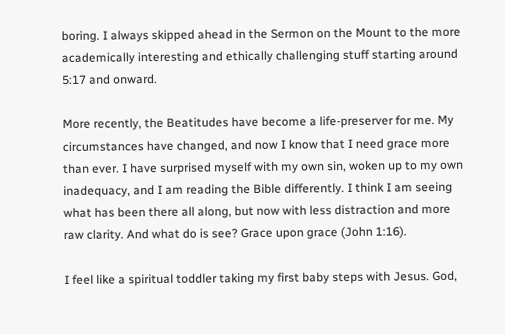boring. I always skipped ahead in the Sermon on the Mount to the more academically interesting and ethically challenging stuff starting around 5:17 and onward.

More recently, the Beatitudes have become a life-preserver for me. My circumstances have changed, and now I know that I need grace more than ever. I have surprised myself with my own sin, woken up to my own inadequacy, and I am reading the Bible differently. I think I am seeing what has been there all along, but now with less distraction and more raw clarity. And what do is see? Grace upon grace (John 1:16).

I feel like a spiritual toddler taking my first baby steps with Jesus. God,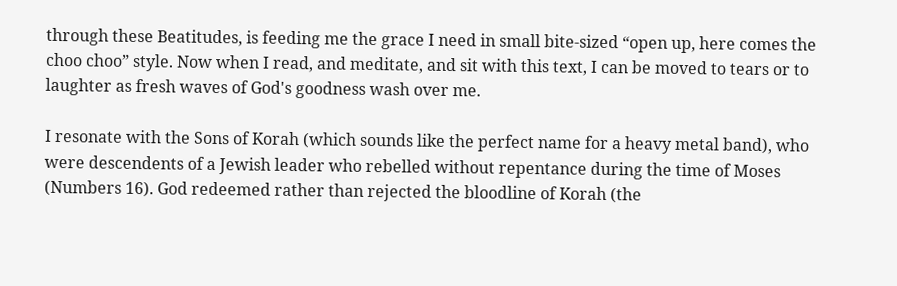through these Beatitudes, is feeding me the grace I need in small bite-sized “open up, here comes the choo choo” style. Now when I read, and meditate, and sit with this text, I can be moved to tears or to laughter as fresh waves of God's goodness wash over me.

I resonate with the Sons of Korah (which sounds like the perfect name for a heavy metal band), who were descendents of a Jewish leader who rebelled without repentance during the time of Moses (Numbers 16). God redeemed rather than rejected the bloodline of Korah (the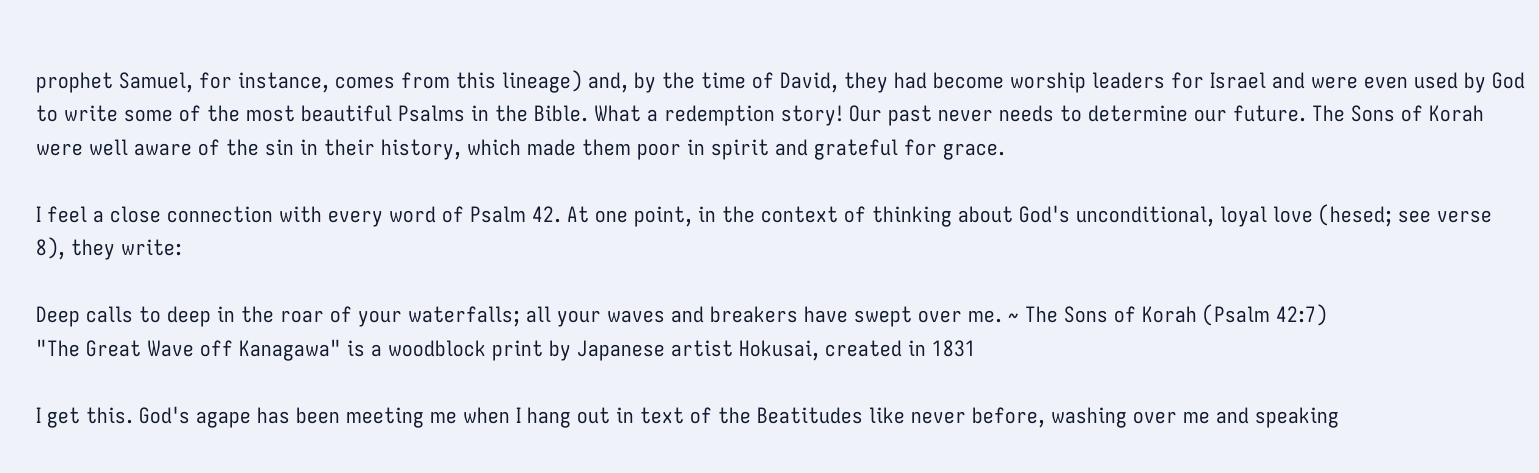prophet Samuel, for instance, comes from this lineage) and, by the time of David, they had become worship leaders for Israel and were even used by God to write some of the most beautiful Psalms in the Bible. What a redemption story! Our past never needs to determine our future. The Sons of Korah were well aware of the sin in their history, which made them poor in spirit and grateful for grace.

I feel a close connection with every word of Psalm 42. At one point, in the context of thinking about God's unconditional, loyal love (hesed; see verse 8), they write:

Deep calls to deep in the roar of your waterfalls; all your waves and breakers have swept over me. ~ The Sons of Korah (Psalm 42:7)
"The Great Wave off Kanagawa" is a woodblock print by Japanese artist Hokusai, created in 1831

I get this. God's agape has been meeting me when I hang out in text of the Beatitudes like never before, washing over me and speaking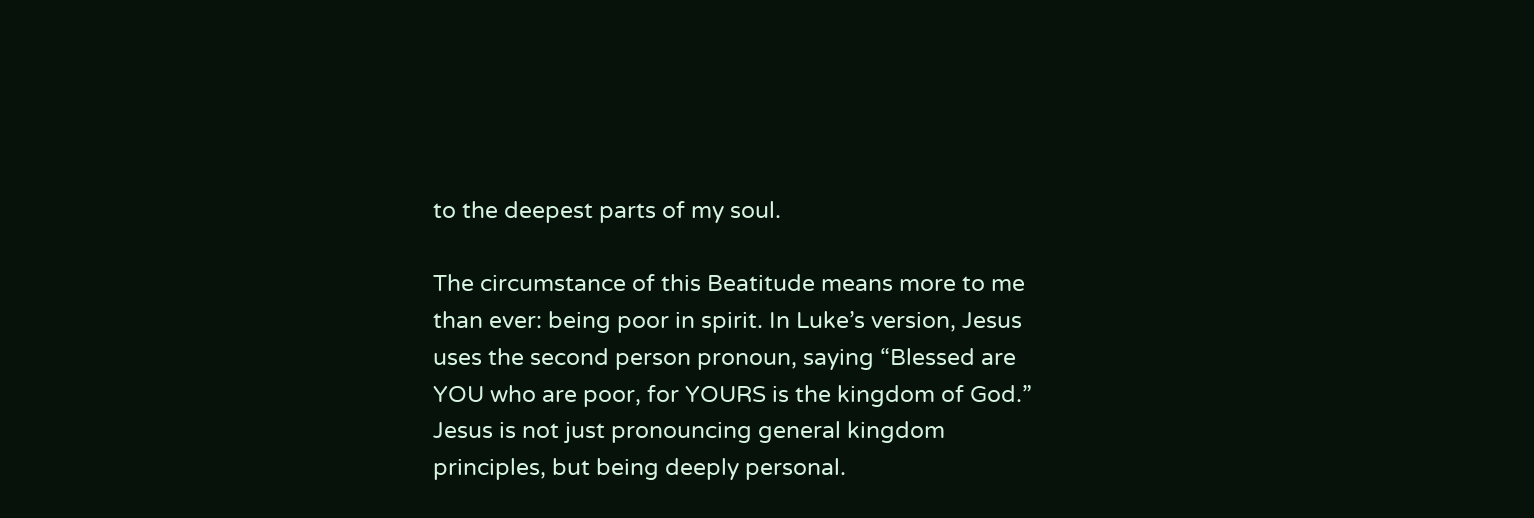to the deepest parts of my soul.

The circumstance of this Beatitude means more to me than ever: being poor in spirit. In Luke’s version, Jesus uses the second person pronoun, saying “Blessed are YOU who are poor, for YOURS is the kingdom of God.” Jesus is not just pronouncing general kingdom principles, but being deeply personal.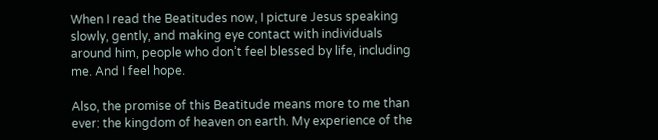When I read the Beatitudes now, I picture Jesus speaking slowly, gently, and making eye contact with individuals around him, people who don’t feel blessed by life, including me. And I feel hope.

Also, the promise of this Beatitude means more to me than ever: the kingdom of heaven on earth. My experience of the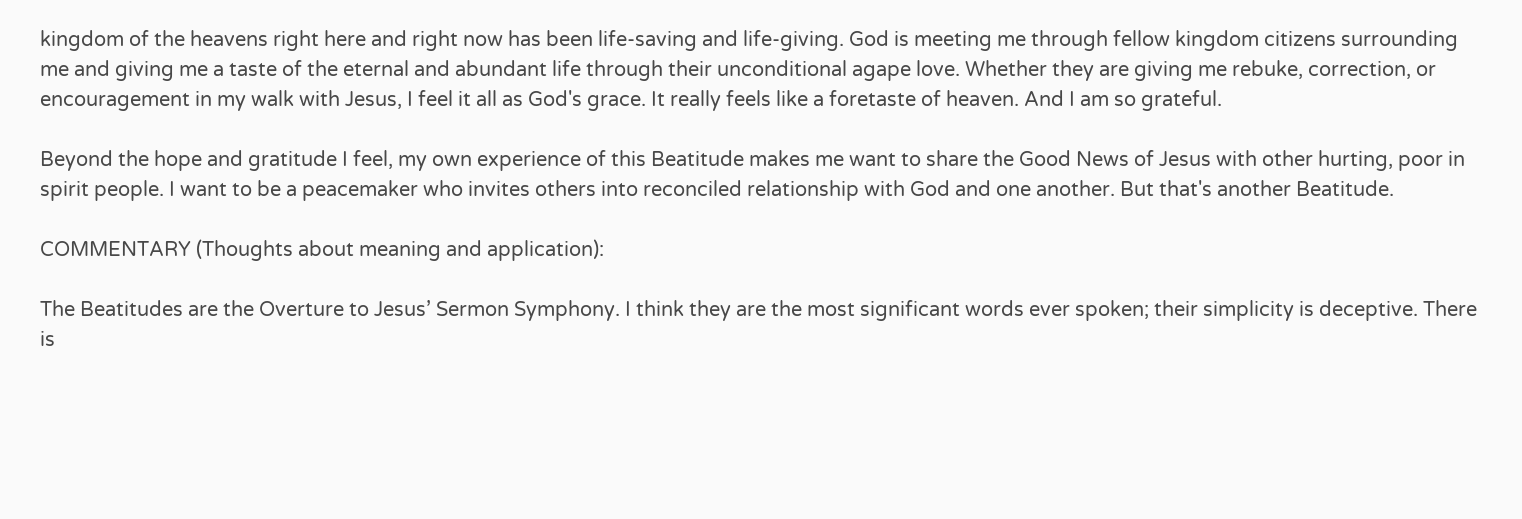kingdom of the heavens right here and right now has been life-saving and life-giving. God is meeting me through fellow kingdom citizens surrounding me and giving me a taste of the eternal and abundant life through their unconditional agape love. Whether they are giving me rebuke, correction, or encouragement in my walk with Jesus, I feel it all as God's grace. It really feels like a foretaste of heaven. And I am so grateful.

Beyond the hope and gratitude I feel, my own experience of this Beatitude makes me want to share the Good News of Jesus with other hurting, poor in spirit people. I want to be a peacemaker who invites others into reconciled relationship with God and one another. But that's another Beatitude.

COMMENTARY (Thoughts about meaning and application):

The Beatitudes are the Overture to Jesus’ Sermon Symphony. I think they are the most significant words ever spoken; their simplicity is deceptive. There is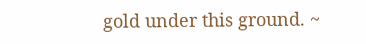gold under this ground. ~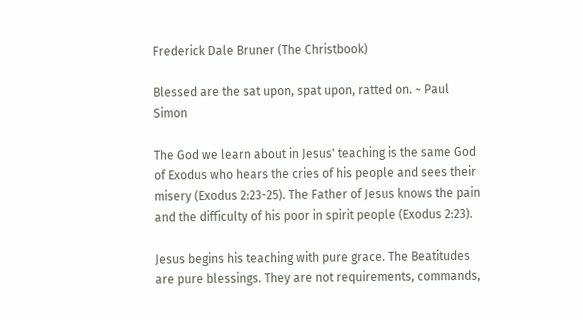Frederick Dale Bruner (The Christbook)

Blessed are the sat upon, spat upon, ratted on. ~ Paul Simon

The God we learn about in Jesus' teaching is the same God of Exodus who hears the cries of his people and sees their misery (Exodus 2:23-25). The Father of Jesus knows the pain and the difficulty of his poor in spirit people (Exodus 2:23).

Jesus begins his teaching with pure grace. The Beatitudes are pure blessings. They are not requirements, commands,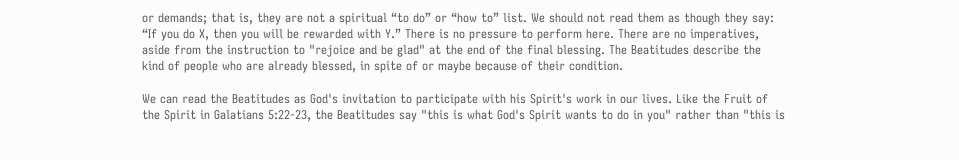or demands; that is, they are not a spiritual “to do” or “how to” list. We should not read them as though they say: “If you do X, then you will be rewarded with Y.” There is no pressure to perform here. There are no imperatives, aside from the instruction to "rejoice and be glad" at the end of the final blessing. The Beatitudes describe the kind of people who are already blessed, in spite of or maybe because of their condition.

We can read the Beatitudes as God's invitation to participate with his Spirit's work in our lives. Like the Fruit of the Spirit in Galatians 5:22-23, the Beatitudes say "this is what God's Spirit wants to do in you" rather than "this is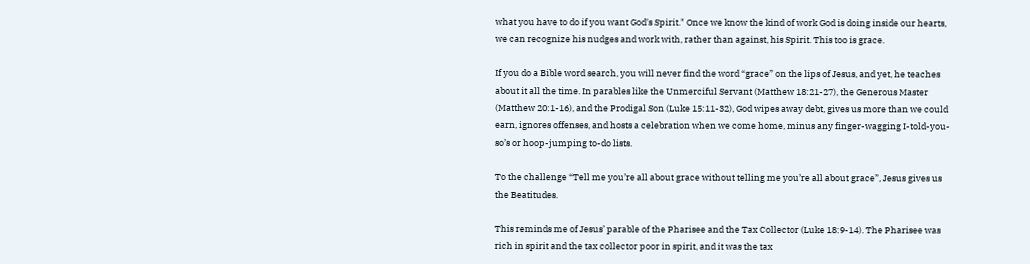what you have to do if you want God's Spirit." Once we know the kind of work God is doing inside our hearts, we can recognize his nudges and work with, rather than against, his Spirit. This too is grace.

If you do a Bible word search, you will never find the word “grace” on the lips of Jesus, and yet, he teaches about it all the time. In parables like the Unmerciful Servant (Matthew 18:21-27), the Generous Master (Matthew 20:1-16), and the Prodigal Son (Luke 15:11-32), God wipes away debt, gives us more than we could earn, ignores offenses, and hosts a celebration when we come home, minus any finger-wagging I-told-you-so’s or hoop-jumping to-do lists.

To the challenge “Tell me you’re all about grace without telling me you’re all about grace”, Jesus gives us the Beatitudes.

This reminds me of Jesus’ parable of the Pharisee and the Tax Collector (Luke 18:9-14). The Pharisee was rich in spirit and the tax collector poor in spirit, and it was the tax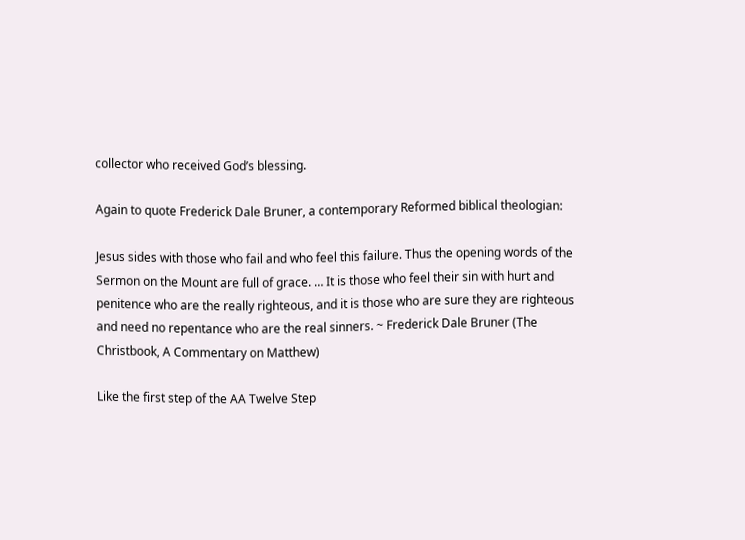collector who received God’s blessing.

Again to quote Frederick Dale Bruner, a contemporary Reformed biblical theologian:

Jesus sides with those who fail and who feel this failure. Thus the opening words of the Sermon on the Mount are full of grace. … It is those who feel their sin with hurt and penitence who are the really righteous, and it is those who are sure they are righteous and need no repentance who are the real sinners. ~ Frederick Dale Bruner (The Christbook, A Commentary on Matthew)

Like the first step of the AA Twelve Step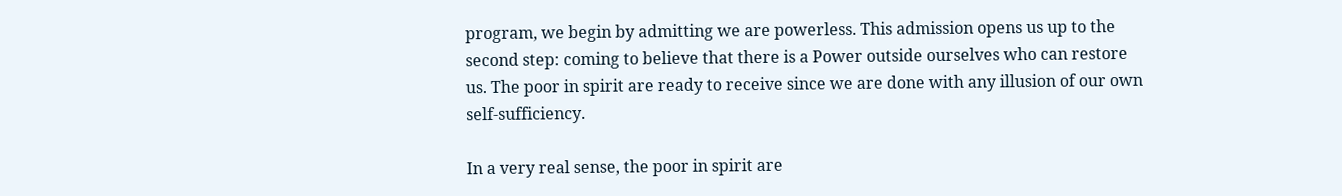program, we begin by admitting we are powerless. This admission opens us up to the second step: coming to believe that there is a Power outside ourselves who can restore us. The poor in spirit are ready to receive since we are done with any illusion of our own self-sufficiency.

In a very real sense, the poor in spirit are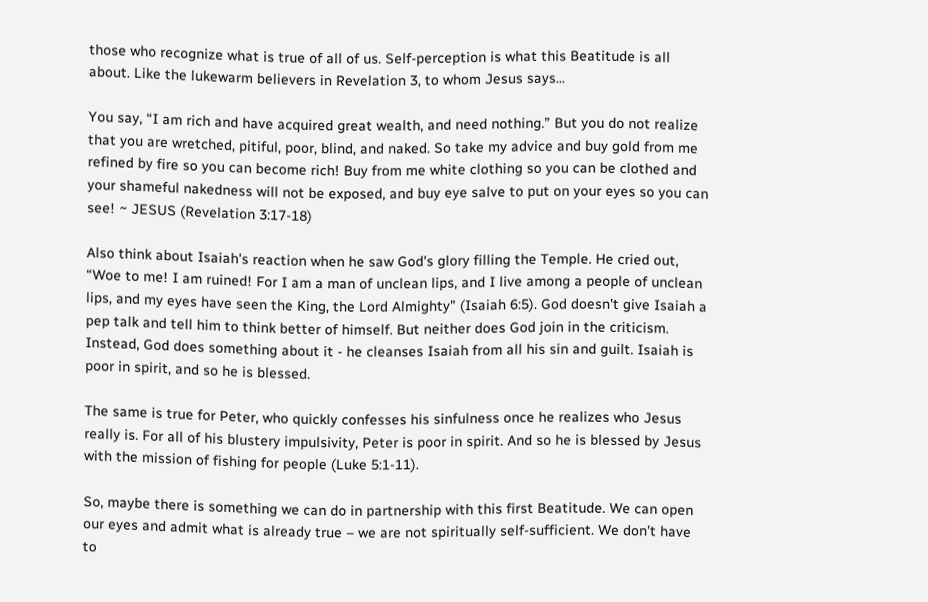those who recognize what is true of all of us. Self-perception is what this Beatitude is all about. Like the lukewarm believers in Revelation 3, to whom Jesus says...

You say, “I am rich and have acquired great wealth, and need nothing.” But you do not realize that you are wretched, pitiful, poor, blind, and naked. So take my advice and buy gold from me refined by fire so you can become rich! Buy from me white clothing so you can be clothed and your shameful nakedness will not be exposed, and buy eye salve to put on your eyes so you can see! ~ JESUS (Revelation 3:17-18)

Also think about Isaiah's reaction when he saw God's glory filling the Temple. He cried out, “Woe to me! I am ruined! For I am a man of unclean lips, and I live among a people of unclean lips, and my eyes have seen the King, the Lord Almighty" (Isaiah 6:5). God doesn't give Isaiah a pep talk and tell him to think better of himself. But neither does God join in the criticism. Instead, God does something about it - he cleanses Isaiah from all his sin and guilt. Isaiah is poor in spirit, and so he is blessed.

The same is true for Peter, who quickly confesses his sinfulness once he realizes who Jesus really is. For all of his blustery impulsivity, Peter is poor in spirit. And so he is blessed by Jesus with the mission of fishing for people (Luke 5:1-11).

So, maybe there is something we can do in partnership with this first Beatitude. We can open our eyes and admit what is already true – we are not spiritually self-sufficient. We don’t have to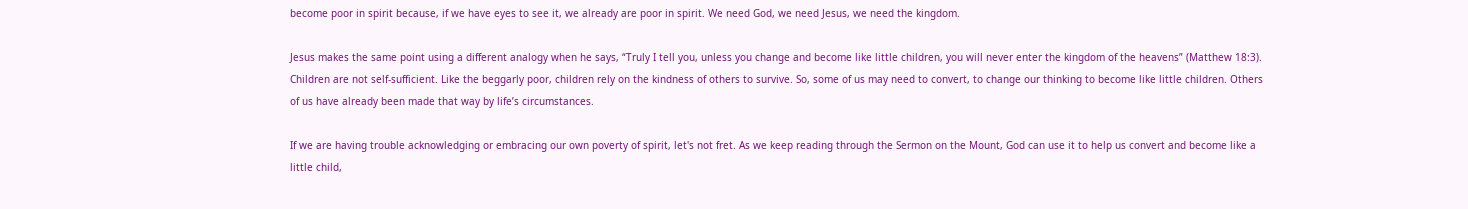become poor in spirit because, if we have eyes to see it, we already are poor in spirit. We need God, we need Jesus, we need the kingdom.

Jesus makes the same point using a different analogy when he says, “Truly I tell you, unless you change and become like little children, you will never enter the kingdom of the heavens” (Matthew 18:3). Children are not self-sufficient. Like the beggarly poor, children rely on the kindness of others to survive. So, some of us may need to convert, to change our thinking to become like little children. Others of us have already been made that way by life’s circumstances.

If we are having trouble acknowledging or embracing our own poverty of spirit, let's not fret. As we keep reading through the Sermon on the Mount, God can use it to help us convert and become like a little child,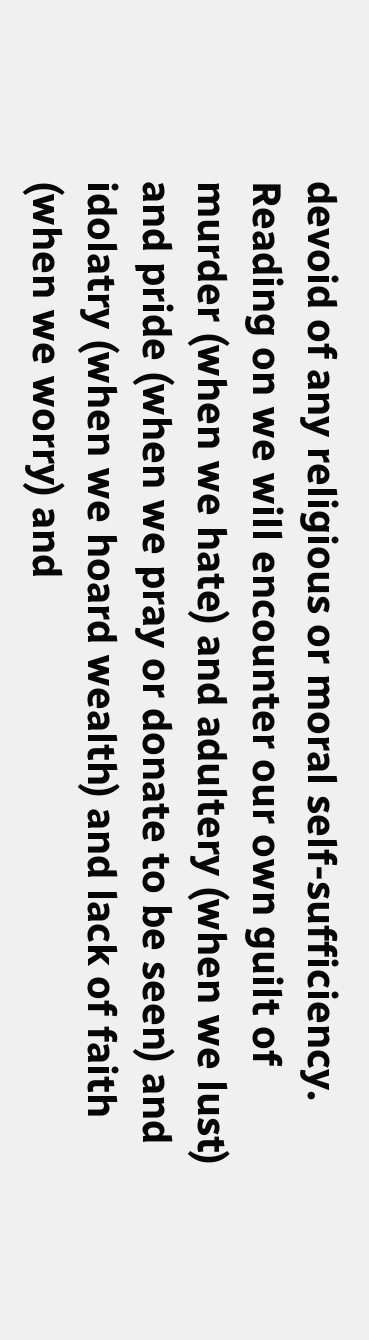devoid of any religious or moral self-sufficiency. Reading on we will encounter our own guilt of murder (when we hate) and adultery (when we lust) and pride (when we pray or donate to be seen) and idolatry (when we hoard wealth) and lack of faith (when we worry) and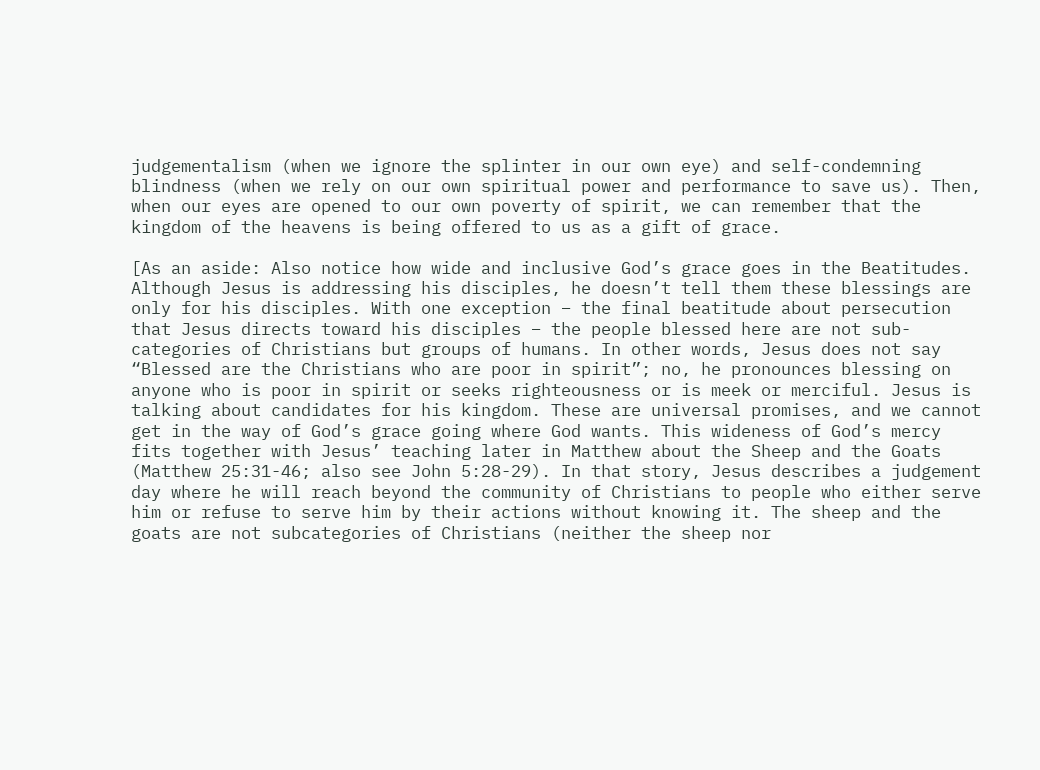judgementalism (when we ignore the splinter in our own eye) and self-condemning blindness (when we rely on our own spiritual power and performance to save us). Then, when our eyes are opened to our own poverty of spirit, we can remember that the kingdom of the heavens is being offered to us as a gift of grace.

[As an aside: Also notice how wide and inclusive God’s grace goes in the Beatitudes. Although Jesus is addressing his disciples, he doesn’t tell them these blessings are only for his disciples. With one exception – the final beatitude about persecution that Jesus directs toward his disciples – the people blessed here are not sub-categories of Christians but groups of humans. In other words, Jesus does not say “Blessed are the Christians who are poor in spirit”; no, he pronounces blessing on anyone who is poor in spirit or seeks righteousness or is meek or merciful. Jesus is talking about candidates for his kingdom. These are universal promises, and we cannot get in the way of God’s grace going where God wants. This wideness of God’s mercy fits together with Jesus’ teaching later in Matthew about the Sheep and the Goats (Matthew 25:31-46; also see John 5:28-29). In that story, Jesus describes a judgement day where he will reach beyond the community of Christians to people who either serve him or refuse to serve him by their actions without knowing it. The sheep and the goats are not subcategories of Christians (neither the sheep nor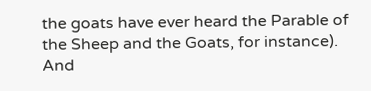the goats have ever heard the Parable of the Sheep and the Goats, for instance). And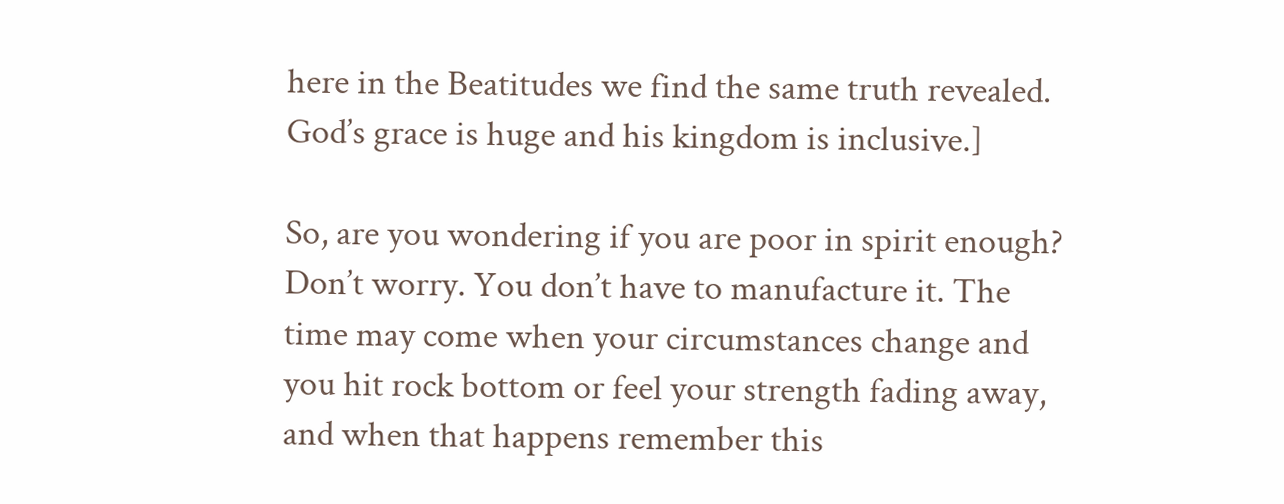here in the Beatitudes we find the same truth revealed. God’s grace is huge and his kingdom is inclusive.]

So, are you wondering if you are poor in spirit enough? Don’t worry. You don’t have to manufacture it. The time may come when your circumstances change and you hit rock bottom or feel your strength fading away, and when that happens remember this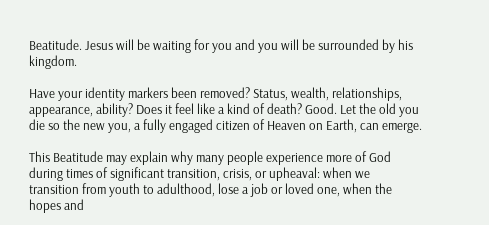Beatitude. Jesus will be waiting for you and you will be surrounded by his kingdom.

Have your identity markers been removed? Status, wealth, relationships, appearance, ability? Does it feel like a kind of death? Good. Let the old you die so the new you, a fully engaged citizen of Heaven on Earth, can emerge.

This Beatitude may explain why many people experience more of God during times of significant transition, crisis, or upheaval: when we transition from youth to adulthood, lose a job or loved one, when the hopes and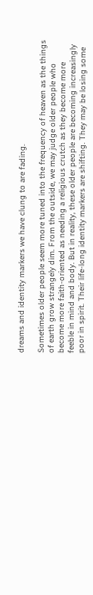dreams and identity markers we have clung to are fading.

Sometimes older people seem more tuned into the frequency of heaven as the things of earth grow strangely dim. From the outside, we may judge older people who become more faith-oriented as needing a religious crutch as they become more feeble in mind and body. But in reality, these older people are becoming increasingly poor in spirit. Their life-long identity markers are shifting. They may be losing some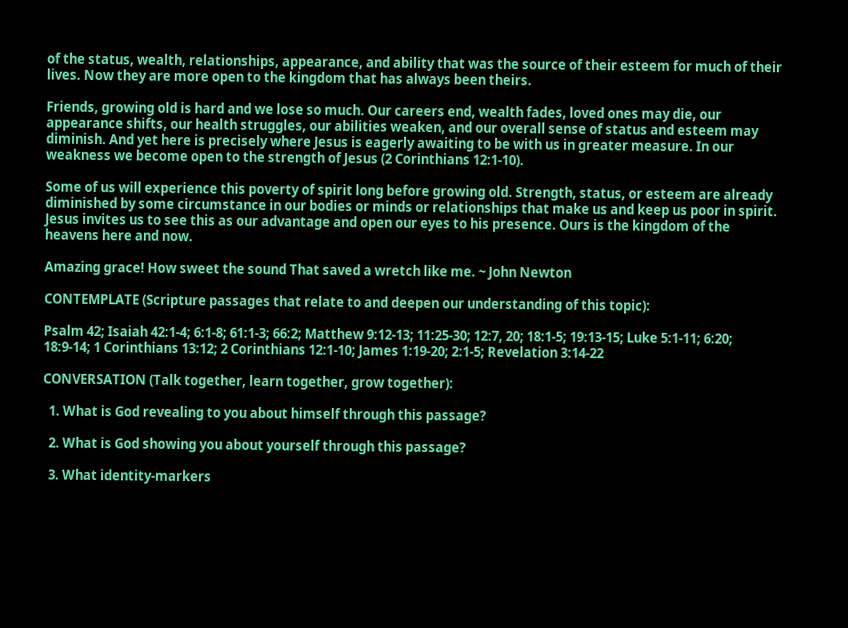of the status, wealth, relationships, appearance, and ability that was the source of their esteem for much of their lives. Now they are more open to the kingdom that has always been theirs.

Friends, growing old is hard and we lose so much. Our careers end, wealth fades, loved ones may die, our appearance shifts, our health struggles, our abilities weaken, and our overall sense of status and esteem may diminish. And yet here is precisely where Jesus is eagerly awaiting to be with us in greater measure. In our weakness we become open to the strength of Jesus (2 Corinthians 12:1-10).

Some of us will experience this poverty of spirit long before growing old. Strength, status, or esteem are already diminished by some circumstance in our bodies or minds or relationships that make us and keep us poor in spirit. Jesus invites us to see this as our advantage and open our eyes to his presence. Ours is the kingdom of the heavens here and now.

Amazing grace! How sweet the sound That saved a wretch like me. ~ John Newton

CONTEMPLATE (Scripture passages that relate to and deepen our understanding of this topic):

Psalm 42; Isaiah 42:1-4; 6:1-8; 61:1-3; 66:2; Matthew 9:12-13; 11:25-30; 12:7, 20; 18:1-5; 19:13-15; Luke 5:1-11; 6:20; 18:9-14; 1 Corinthians 13:12; 2 Corinthians 12:1-10; James 1:19-20; 2:1-5; Revelation 3:14-22

CONVERSATION (Talk together, learn together, grow together):

  1. What is God revealing to you about himself through this passage?

  2. What is God showing you about yourself through this passage?

  3. What identity-markers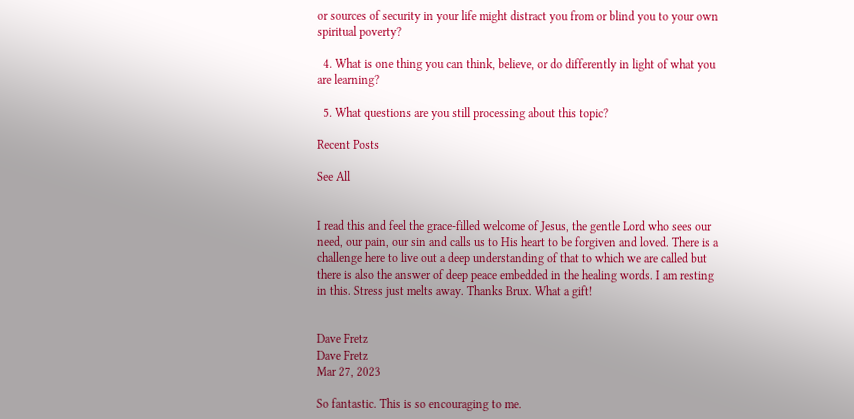or sources of security in your life might distract you from or blind you to your own spiritual poverty?

  4. What is one thing you can think, believe, or do differently in light of what you are learning?

  5. What questions are you still processing about this topic?

Recent Posts

See All


I read this and feel the grace-filled welcome of Jesus, the gentle Lord who sees our need, our pain, our sin and calls us to His heart to be forgiven and loved. There is a challenge here to live out a deep understanding of that to which we are called but there is also the answer of deep peace embedded in the healing words. I am resting in this. Stress just melts away. Thanks Brux. What a gift!


Dave Fretz
Dave Fretz
Mar 27, 2023

So fantastic. This is so encouraging to me.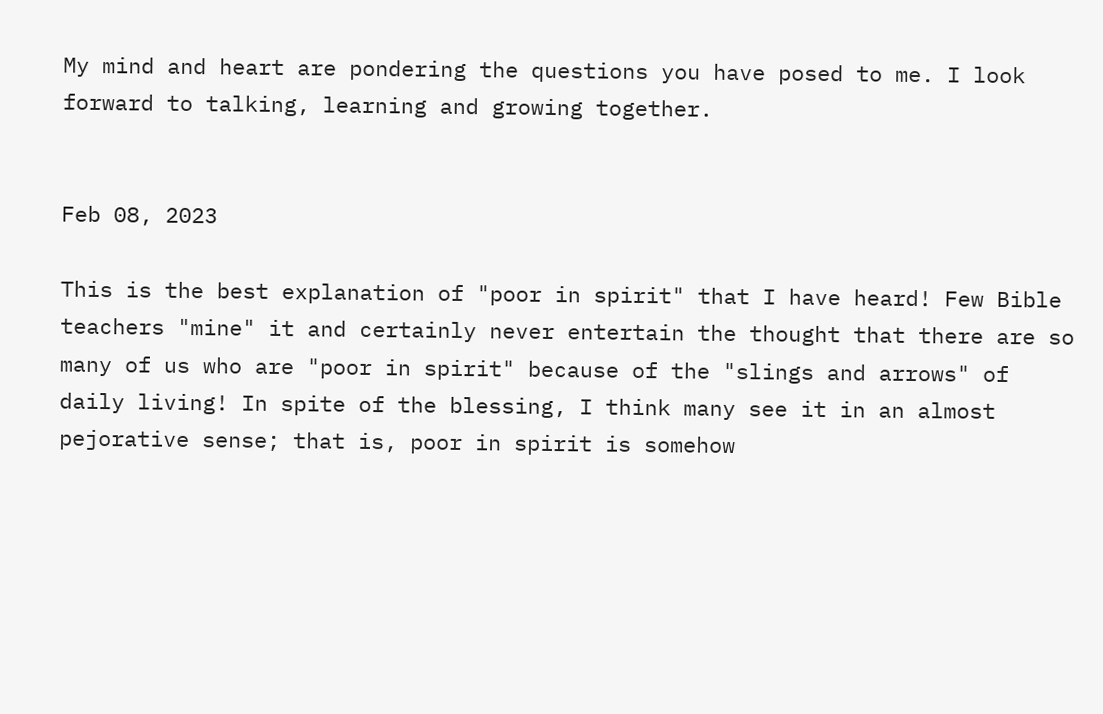My mind and heart are pondering the questions you have posed to me. I look forward to talking, learning and growing together.


Feb 08, 2023

This is the best explanation of "poor in spirit" that I have heard! Few Bible teachers "mine" it and certainly never entertain the thought that there are so many of us who are "poor in spirit" because of the "slings and arrows" of daily living! In spite of the blessing, I think many see it in an almost pejorative sense; that is, poor in spirit is somehow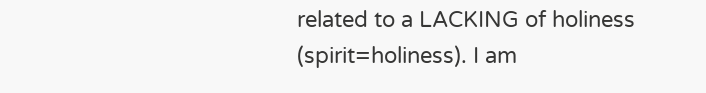related to a LACKING of holiness (spirit=holiness). I am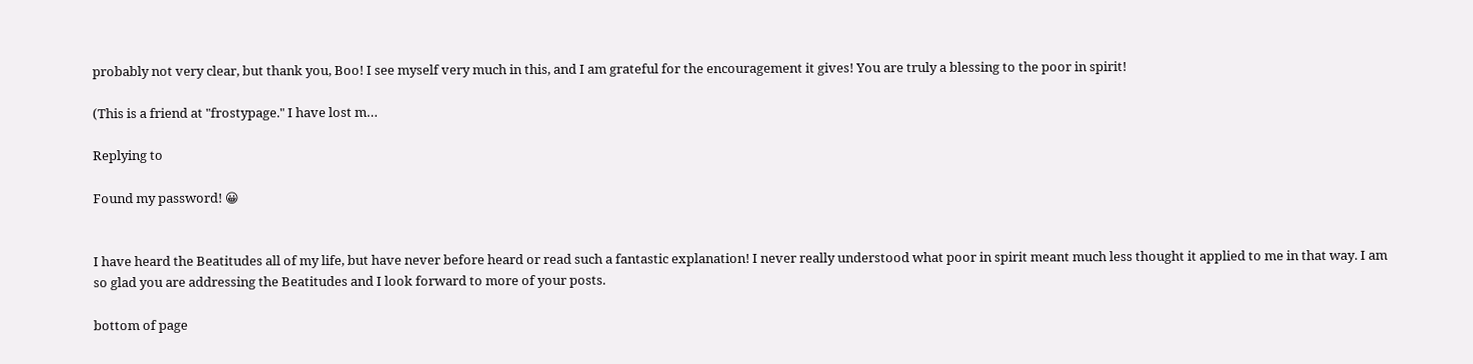probably not very clear, but thank you, Boo! I see myself very much in this, and I am grateful for the encouragement it gives! You are truly a blessing to the poor in spirit!

(This is a friend at "frostypage." I have lost m…

Replying to

Found my password! 😀


I have heard the Beatitudes all of my life, but have never before heard or read such a fantastic explanation! I never really understood what poor in spirit meant much less thought it applied to me in that way. I am so glad you are addressing the Beatitudes and I look forward to more of your posts.

bottom of page